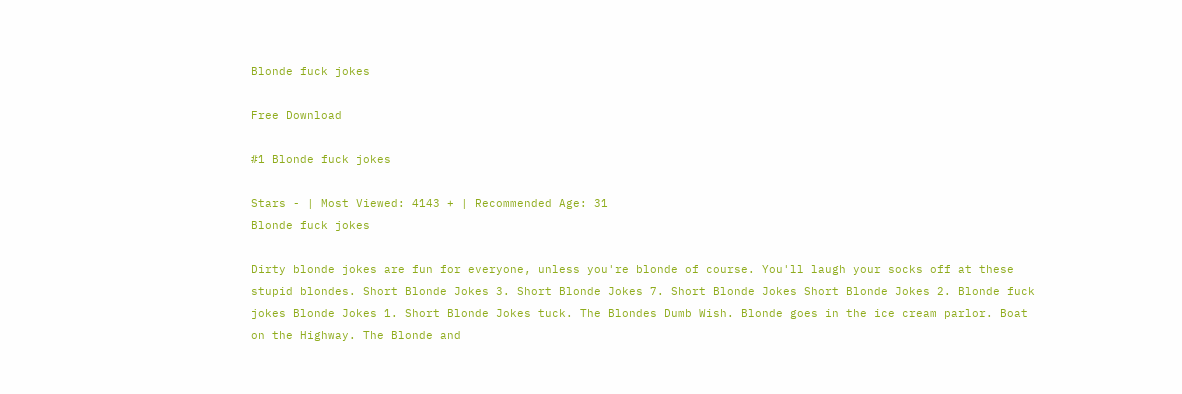Blonde fuck jokes

Free Download

#1 Blonde fuck jokes

Stars - | Most Viewed: 4143 + | Recommended Age: 31
Blonde fuck jokes

Dirty blonde jokes are fun for everyone, unless you're blonde of course. You'll laugh your socks off at these stupid blondes. Short Blonde Jokes 3. Short Blonde Jokes 7. Short Blonde Jokes Short Blonde Jokes 2. Blonde fuck jokes Blonde Jokes 1. Short Blonde Jokes tuck. The Blondes Dumb Wish. Blonde goes in the ice cream parlor. Boat on the Highway. The Blonde and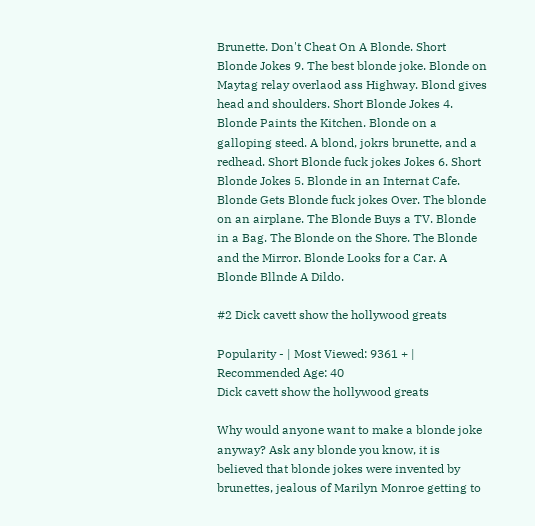Brunette. Don't Cheat On A Blonde. Short Blonde Jokes 9. The best blonde joke. Blonde on Maytag relay overlaod ass Highway. Blond gives head and shoulders. Short Blonde Jokes 4. Blonde Paints the Kitchen. Blonde on a galloping steed. A blond, jokrs brunette, and a redhead. Short Blonde fuck jokes Jokes 6. Short Blonde Jokes 5. Blonde in an Internat Cafe. Blonde Gets Blonde fuck jokes Over. The blonde on an airplane. The Blonde Buys a TV. Blonde in a Bag. The Blonde on the Shore. The Blonde and the Mirror. Blonde Looks for a Car. A Blonde Bllnde A Dildo.

#2 Dick cavett show the hollywood greats

Popularity - | Most Viewed: 9361 + | Recommended Age: 40
Dick cavett show the hollywood greats

Why would anyone want to make a blonde joke anyway? Ask any blonde you know, it is believed that blonde jokes were invented by brunettes, jealous of Marilyn Monroe getting to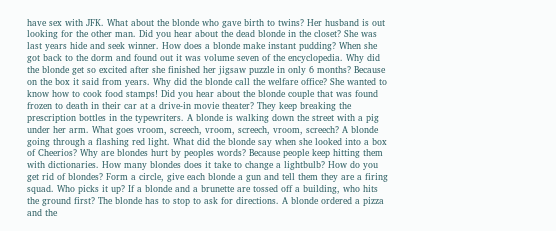have sex with JFK. What about the blonde who gave birth to twins? Her husband is out looking for the other man. Did you hear about the dead blonde in the closet? She was last years hide and seek winner. How does a blonde make instant pudding? When she got back to the dorm and found out it was volume seven of the encyclopedia. Why did the blonde get so excited after she finished her jigsaw puzzle in only 6 months? Because on the box it said from years. Why did the blonde call the welfare office? She wanted to know how to cook food stamps! Did you hear about the blonde couple that was found frozen to death in their car at a drive-in movie theater? They keep breaking the prescription bottles in the typewriters. A blonde is walking down the street with a pig under her arm. What goes vroom, screech, vroom, screech, vroom, screech? A blonde going through a flashing red light. What did the blonde say when she looked into a box of Cheerios? Why are blondes hurt by peoples words? Because people keep hitting them with dictionaries. How many blondes does it take to change a lightbulb? How do you get rid of blondes? Form a circle, give each blonde a gun and tell them they are a firing squad. Who picks it up? If a blonde and a brunette are tossed off a building, who hits the ground first? The blonde has to stop to ask for directions. A blonde ordered a pizza and the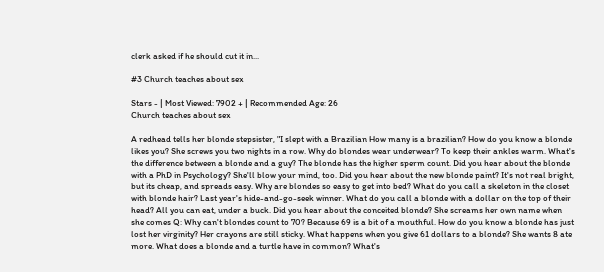clerk asked if he should cut it in...

#3 Church teaches about sex

Stars - | Most Viewed: 7902 + | Recommended Age: 26
Church teaches about sex

A redhead tells her blonde stepsister, "I slept with a Brazilian How many is a brazilian? How do you know a blonde likes you? She screws you two nights in a row. Why do blondes wear underwear? To keep their ankles warm. What's the difference between a blonde and a guy? The blonde has the higher sperm count. Did you hear about the blonde with a PhD in Psychology? She'll blow your mind, too. Did you hear about the new blonde paint? It's not real bright, but its cheap, and spreads easy. Why are blondes so easy to get into bed? What do you call a skeleton in the closet with blonde hair? Last year's hide-and-go-seek winner. What do you call a blonde with a dollar on the top of their head? All you can eat, under a buck. Did you hear about the conceited blonde? She screams her own name when she comes Q: Why can't blondes count to 70? Because 69 is a bit of a mouthful. How do you know a blonde has just lost her virginity? Her crayons are still sticky. What happens when you give 61 dollars to a blonde? She wants 8 ate more. What does a blonde and a turtle have in common? What's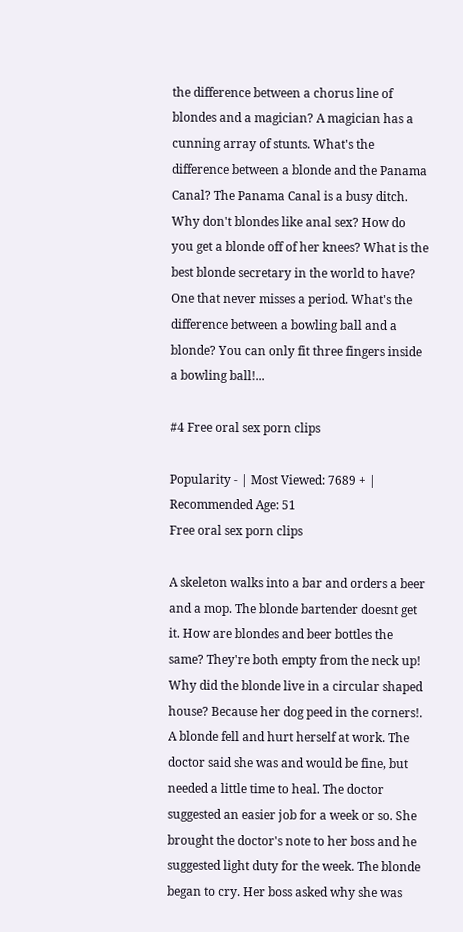the difference between a chorus line of blondes and a magician? A magician has a cunning array of stunts. What's the difference between a blonde and the Panama Canal? The Panama Canal is a busy ditch. Why don't blondes like anal sex? How do you get a blonde off of her knees? What is the best blonde secretary in the world to have? One that never misses a period. What's the difference between a bowling ball and a blonde? You can only fit three fingers inside a bowling ball!...

#4 Free oral sex porn clips

Popularity - | Most Viewed: 7689 + | Recommended Age: 51
Free oral sex porn clips

A skeleton walks into a bar and orders a beer and a mop. The blonde bartender doesnt get it. How are blondes and beer bottles the same? They're both empty from the neck up! Why did the blonde live in a circular shaped house? Because her dog peed in the corners!. A blonde fell and hurt herself at work. The doctor said she was and would be fine, but needed a little time to heal. The doctor suggested an easier job for a week or so. She brought the doctor's note to her boss and he suggested light duty for the week. The blonde began to cry. Her boss asked why she was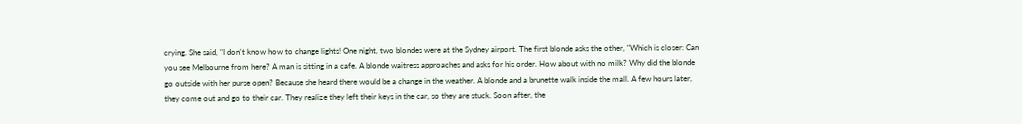crying. She said, "I don't know how to change lights! One night, two blondes were at the Sydney airport. The first blonde asks the other, "Which is closer: Can you see Melbourne from here? A man is sitting in a cafe. A blonde waitress approaches and asks for his order. How about with no milk? Why did the blonde go outside with her purse open? Because she heard there would be a change in the weather. A blonde and a brunette walk inside the mall. A few hours later, they come out and go to their car. They realize they left their keys in the car, so they are stuck. Soon after, the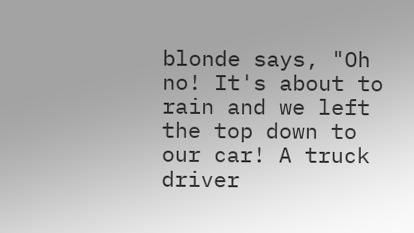blonde says, "Oh no! It's about to rain and we left the top down to our car! A truck driver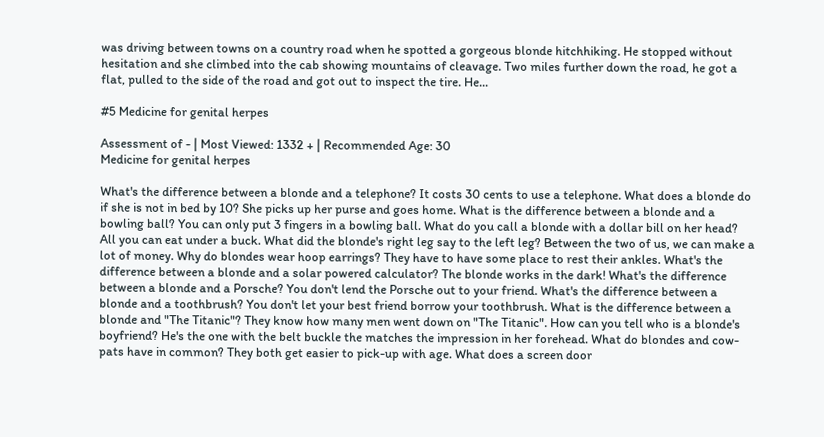was driving between towns on a country road when he spotted a gorgeous blonde hitchhiking. He stopped without hesitation and she climbed into the cab showing mountains of cleavage. Two miles further down the road, he got a flat, pulled to the side of the road and got out to inspect the tire. He...

#5 Medicine for genital herpes

Assessment of - | Most Viewed: 1332 + | Recommended Age: 30
Medicine for genital herpes

What's the difference between a blonde and a telephone? It costs 30 cents to use a telephone. What does a blonde do if she is not in bed by 10? She picks up her purse and goes home. What is the difference between a blonde and a bowling ball? You can only put 3 fingers in a bowling ball. What do you call a blonde with a dollar bill on her head? All you can eat under a buck. What did the blonde's right leg say to the left leg? Between the two of us, we can make a lot of money. Why do blondes wear hoop earrings? They have to have some place to rest their ankles. What's the difference between a blonde and a solar powered calculator? The blonde works in the dark! What's the difference between a blonde and a Porsche? You don't lend the Porsche out to your friend. What's the difference between a blonde and a toothbrush? You don't let your best friend borrow your toothbrush. What is the difference between a blonde and "The Titanic"? They know how many men went down on "The Titanic". How can you tell who is a blonde's boyfriend? He's the one with the belt buckle the matches the impression in her forehead. What do blondes and cow-pats have in common? They both get easier to pick-up with age. What does a screen door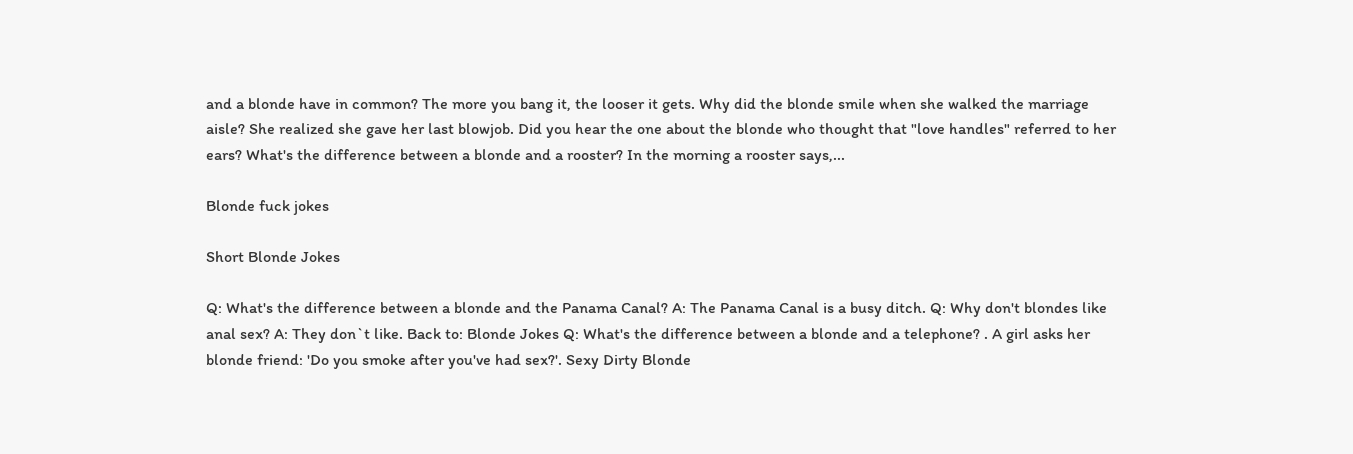and a blonde have in common? The more you bang it, the looser it gets. Why did the blonde smile when she walked the marriage aisle? She realized she gave her last blowjob. Did you hear the one about the blonde who thought that "love handles" referred to her ears? What's the difference between a blonde and a rooster? In the morning a rooster says,...

Blonde fuck jokes

Short Blonde Jokes

Q: What's the difference between a blonde and the Panama Canal? A: The Panama Canal is a busy ditch. Q: Why don't blondes like anal sex? A: They don`t like. Back to: Blonde Jokes Q: What's the difference between a blonde and a telephone? . A girl asks her blonde friend: 'Do you smoke after you've had sex?'. Sexy Dirty Blonde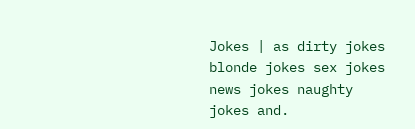Jokes | as dirty jokes blonde jokes sex jokes news jokes naughty jokes and.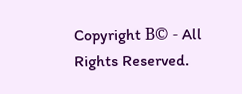Copyright В© - All Rights Reserved.